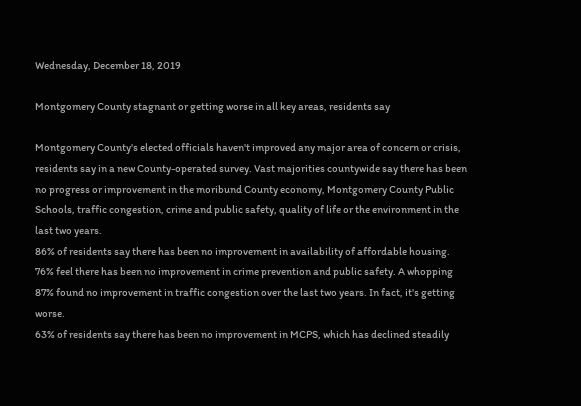Wednesday, December 18, 2019

Montgomery County stagnant or getting worse in all key areas, residents say

Montgomery County's elected officials haven't improved any major area of concern or crisis, residents say in a new County-operated survey. Vast majorities countywide say there has been no progress or improvement in the moribund County economy, Montgomery County Public Schools, traffic congestion, crime and public safety, quality of life or the environment in the last two years.
86% of residents say there has been no improvement in availability of affordable housing. 76% feel there has been no improvement in crime prevention and public safety. A whopping 87% found no improvement in traffic congestion over the last two years. In fact, it's getting worse.
63% of residents say there has been no improvement in MCPS, which has declined steadily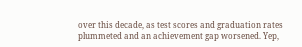over this decade, as test scores and graduation rates plummeted and an achievement gap worsened. Yep,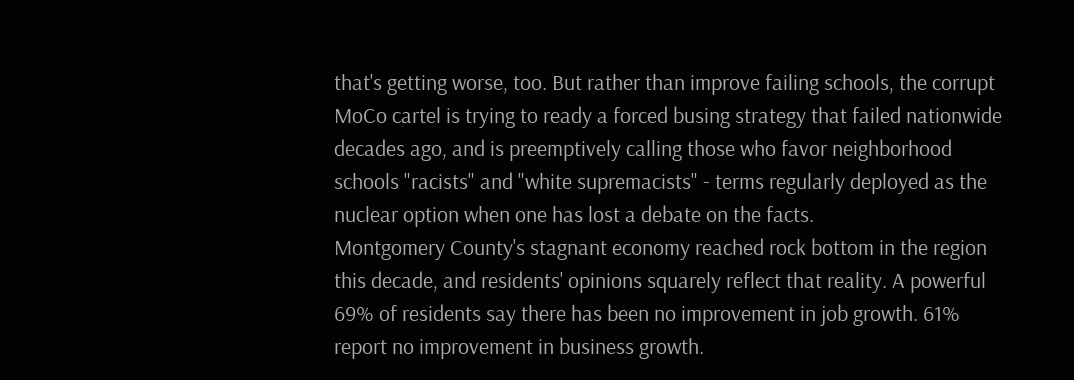that's getting worse, too. But rather than improve failing schools, the corrupt MoCo cartel is trying to ready a forced busing strategy that failed nationwide decades ago, and is preemptively calling those who favor neighborhood schools "racists" and "white supremacists" - terms regularly deployed as the nuclear option when one has lost a debate on the facts.
Montgomery County's stagnant economy reached rock bottom in the region this decade, and residents' opinions squarely reflect that reality. A powerful 69% of residents say there has been no improvement in job growth. 61% report no improvement in business growth.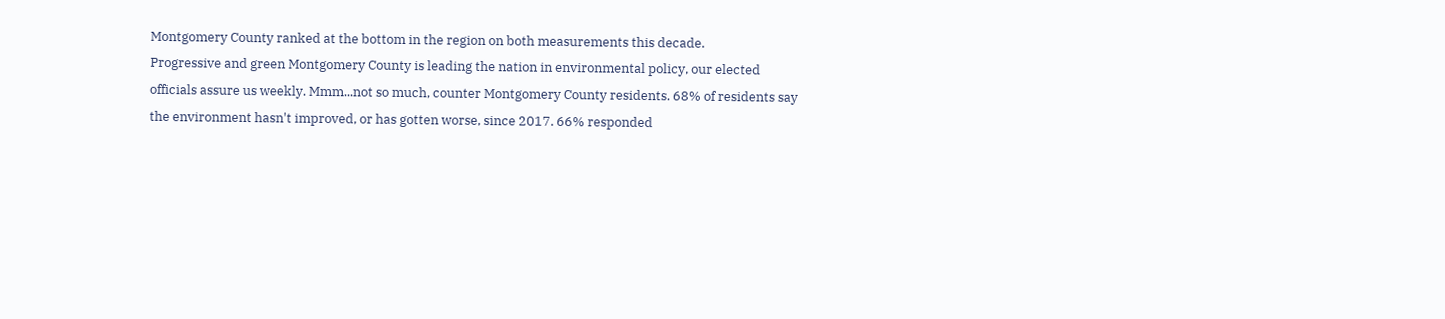Montgomery County ranked at the bottom in the region on both measurements this decade.
Progressive and green Montgomery County is leading the nation in environmental policy, our elected officials assure us weekly. Mmm...not so much, counter Montgomery County residents. 68% of residents say the environment hasn't improved, or has gotten worse, since 2017. 66% responded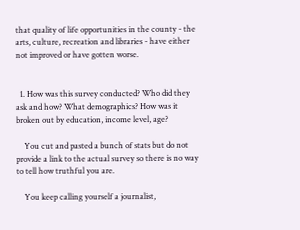that quality of life opportunities in the county - the arts, culture, recreation and libraries - have either not improved or have gotten worse.


  1. How was this survey conducted? Who did they ask and how? What demographics? How was it broken out by education, income level, age?

    You cut and pasted a bunch of stats but do not provide a link to the actual survey so there is no way to tell how truthful you are.

    You keep calling yourself a journalist,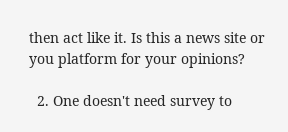then act like it. Is this a news site or you platform for your opinions?

  2. One doesn't need survey to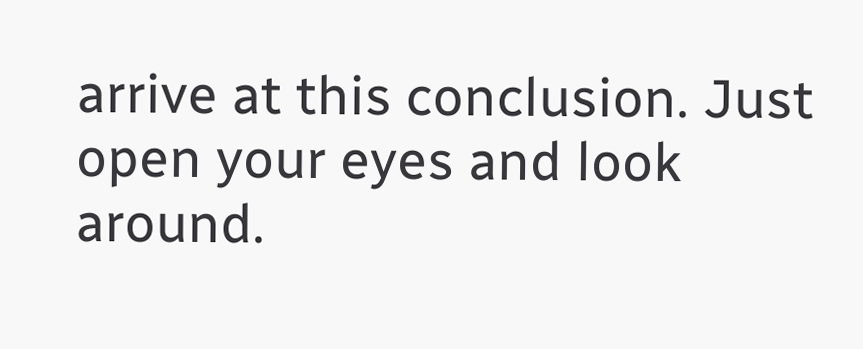arrive at this conclusion. Just open your eyes and look around.